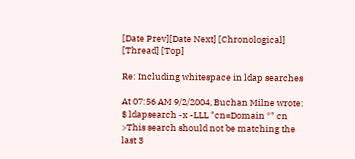[Date Prev][Date Next] [Chronological] [Thread] [Top]

Re: Including whitespace in ldap searches

At 07:56 AM 9/2/2004, Buchan Milne wrote:
$ ldapsearch -x -LLL "cn=Domain *" cn
>This search should not be matching the last 3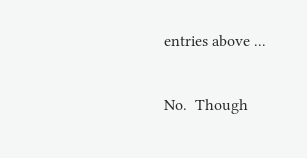entries above ...

No.  Though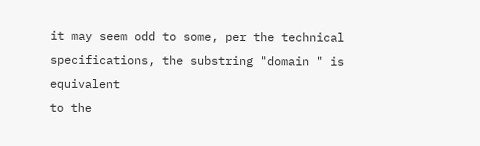it may seem odd to some, per the technical
specifications, the substring "domain " is equivalent
to the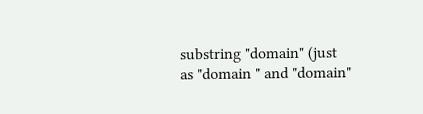substring "domain" (just as "domain " and "domain"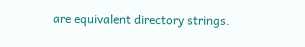are equivalent directory strings.